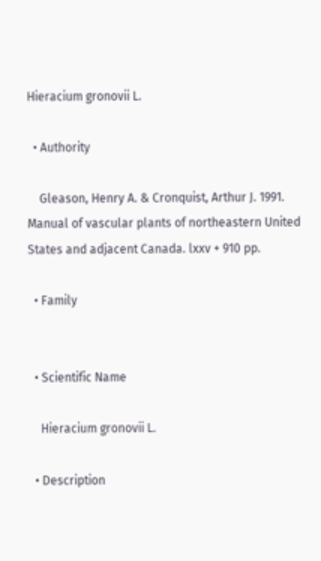Hieracium gronovii L.

  • Authority

    Gleason, Henry A. & Cronquist, Arthur J. 1991. Manual of vascular plants of northeastern United States and adjacent Canada. lxxv + 910 pp.

  • Family


  • Scientific Name

    Hieracium gronovii L.

  • Description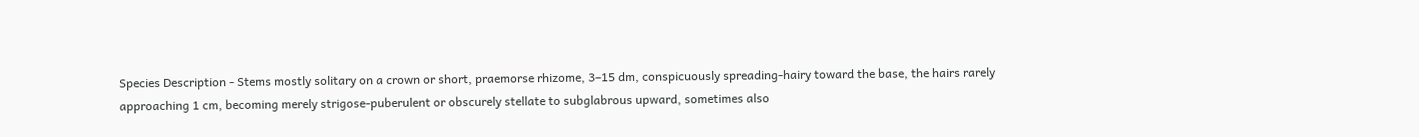Species Description - Stems mostly solitary on a crown or short, praemorse rhizome, 3–15 dm, conspicuously spreading-hairy toward the base, the hairs rarely approaching 1 cm, becoming merely strigose-puberulent or obscurely stellate to subglabrous upward, sometimes also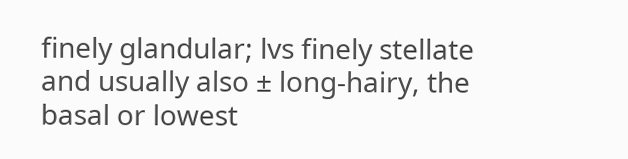finely glandular; lvs finely stellate and usually also ± long-hairy, the basal or lowest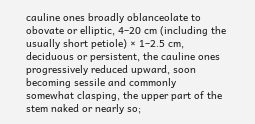cauline ones broadly oblanceolate to obovate or elliptic, 4–20 cm (including the usually short petiole) × 1–2.5 cm, deciduous or persistent, the cauline ones progressively reduced upward, soon becoming sessile and commonly somewhat clasping, the upper part of the stem naked or nearly so;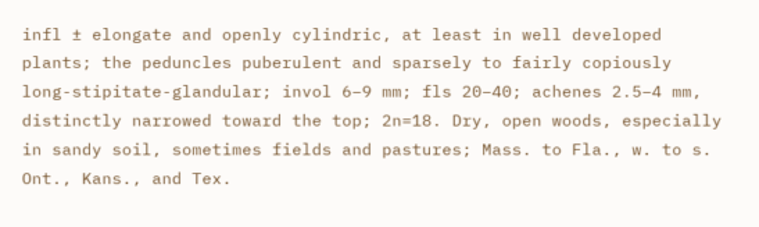infl ± elongate and openly cylindric, at least in well developed plants; the peduncles puberulent and sparsely to fairly copiously long-stipitate-glandular; invol 6–9 mm; fls 20–40; achenes 2.5–4 mm, distinctly narrowed toward the top; 2n=18. Dry, open woods, especially in sandy soil, sometimes fields and pastures; Mass. to Fla., w. to s. Ont., Kans., and Tex.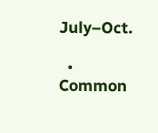July–Oct.

  • Common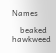Names

    beaked hawkweed